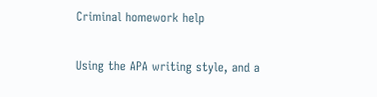Criminal homework help

Using the APA writing style, and a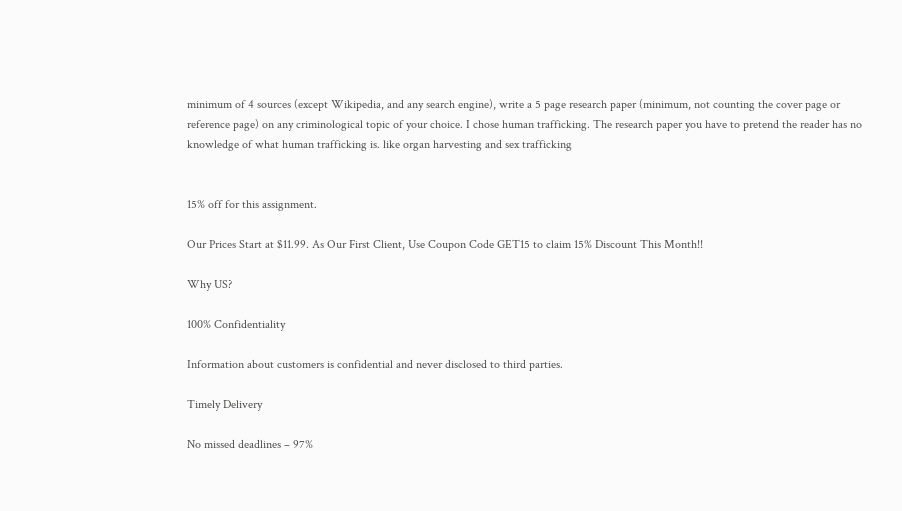minimum of 4 sources (except Wikipedia, and any search engine), write a 5 page research paper (minimum, not counting the cover page or reference page) on any criminological topic of your choice. I chose human trafficking. The research paper you have to pretend the reader has no knowledge of what human trafficking is. like organ harvesting and sex trafficking


15% off for this assignment.

Our Prices Start at $11.99. As Our First Client, Use Coupon Code GET15 to claim 15% Discount This Month!!

Why US?

100% Confidentiality

Information about customers is confidential and never disclosed to third parties.

Timely Delivery

No missed deadlines – 97%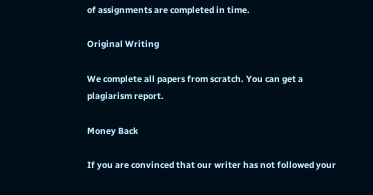of assignments are completed in time.

Original Writing

We complete all papers from scratch. You can get a plagiarism report.

Money Back

If you are convinced that our writer has not followed your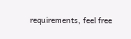requirements, feel free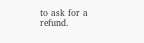to ask for a refund.